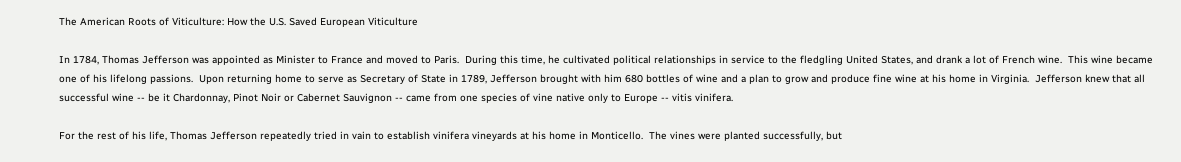The American Roots of Viticulture: How the U.S. Saved European Viticulture

In 1784, Thomas Jefferson was appointed as Minister to France and moved to Paris.  During this time, he cultivated political relationships in service to the fledgling United States, and drank a lot of French wine.  This wine became one of his lifelong passions.  Upon returning home to serve as Secretary of State in 1789, Jefferson brought with him 680 bottles of wine and a plan to grow and produce fine wine at his home in Virginia.  Jefferson knew that all successful wine -- be it Chardonnay, Pinot Noir or Cabernet Sauvignon -- came from one species of vine native only to Europe -- vitis vinifera.

For the rest of his life, Thomas Jefferson repeatedly tried in vain to establish vinifera vineyards at his home in Monticello.  The vines were planted successfully, but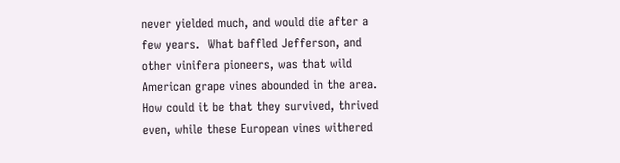never yielded much, and would die after a few years.  What baffled Jefferson, and other vinifera pioneers, was that wild American grape vines abounded in the area.  How could it be that they survived, thrived even, while these European vines withered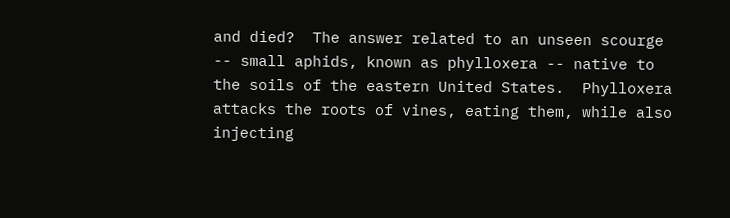and died?  The answer related to an unseen scourge -- small aphids, known as phylloxera -- native to the soils of the eastern United States.  Phylloxera attacks the roots of vines, eating them, while also injecting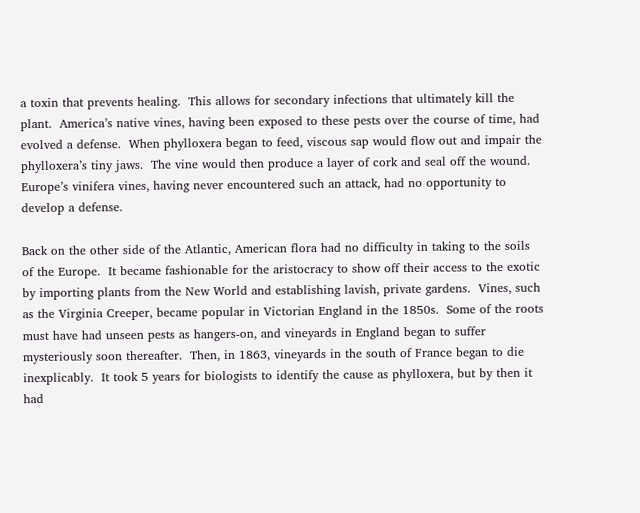a toxin that prevents healing.  This allows for secondary infections that ultimately kill the plant.  America’s native vines, having been exposed to these pests over the course of time, had evolved a defense.  When phylloxera began to feed, viscous sap would flow out and impair the phylloxera’s tiny jaws.  The vine would then produce a layer of cork and seal off the wound.  Europe’s vinifera vines, having never encountered such an attack, had no opportunity to develop a defense.

Back on the other side of the Atlantic, American flora had no difficulty in taking to the soils of the Europe.  It became fashionable for the aristocracy to show off their access to the exotic by importing plants from the New World and establishing lavish, private gardens.  Vines, such as the Virginia Creeper, became popular in Victorian England in the 1850s.  Some of the roots must have had unseen pests as hangers-on, and vineyards in England began to suffer mysteriously soon thereafter.  Then, in 1863, vineyards in the south of France began to die  inexplicably.  It took 5 years for biologists to identify the cause as phylloxera, but by then it had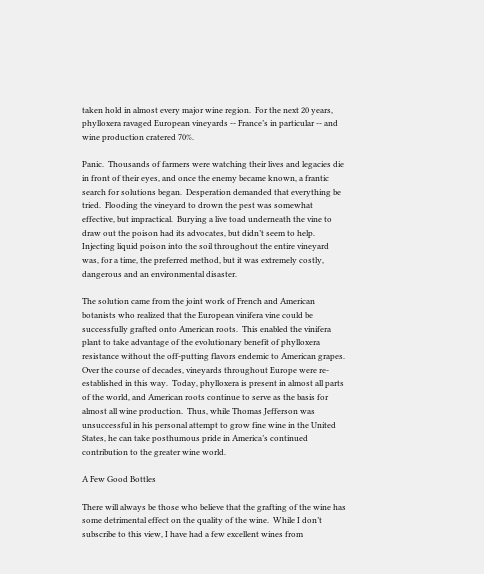taken hold in almost every major wine region.  For the next 20 years, phylloxera ravaged European vineyards -- France’s in particular -- and wine production cratered 70%.

Panic.  Thousands of farmers were watching their lives and legacies die in front of their eyes, and once the enemy became known, a frantic search for solutions began.  Desperation demanded that everything be tried.  Flooding the vineyard to drown the pest was somewhat effective, but impractical.  Burying a live toad underneath the vine to draw out the poison had its advocates, but didn’t seem to help.  Injecting liquid poison into the soil throughout the entire vineyard was, for a time, the preferred method, but it was extremely costly, dangerous and an environmental disaster.

The solution came from the joint work of French and American botanists who realized that the European vinifera vine could be successfully grafted onto American roots.  This enabled the vinifera plant to take advantage of the evolutionary benefit of phylloxera resistance without the off-putting flavors endemic to American grapes.  Over the course of decades, vineyards throughout Europe were re-established in this way.  Today, phylloxera is present in almost all parts of the world, and American roots continue to serve as the basis for almost all wine production.  Thus, while Thomas Jefferson was unsuccessful in his personal attempt to grow fine wine in the United States, he can take posthumous pride in America’s continued contribution to the greater wine world.

A Few Good Bottles

There will always be those who believe that the grafting of the wine has some detrimental effect on the quality of the wine.  While I don’t subscribe to this view, I have had a few excellent wines from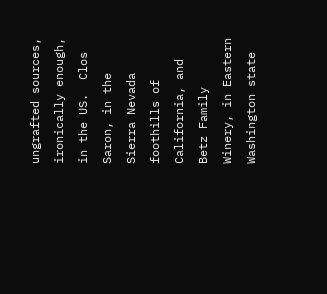ungrafted sources, ironically enough, in the US.  Clos Saron, in the Sierra Nevada foothills of California, and Betz Family Winery, in Eastern Washington state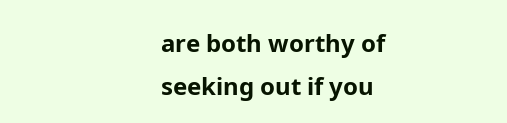are both worthy of seeking out if you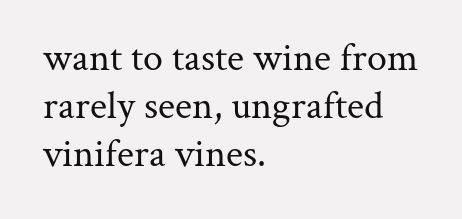want to taste wine from rarely seen, ungrafted vinifera vines.